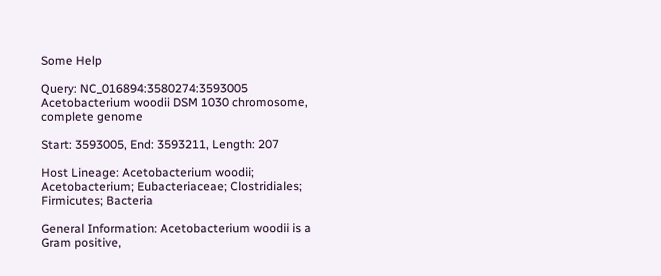Some Help

Query: NC_016894:3580274:3593005 Acetobacterium woodii DSM 1030 chromosome, complete genome

Start: 3593005, End: 3593211, Length: 207

Host Lineage: Acetobacterium woodii; Acetobacterium; Eubacteriaceae; Clostridiales; Firmicutes; Bacteria

General Information: Acetobacterium woodii is a Gram positive,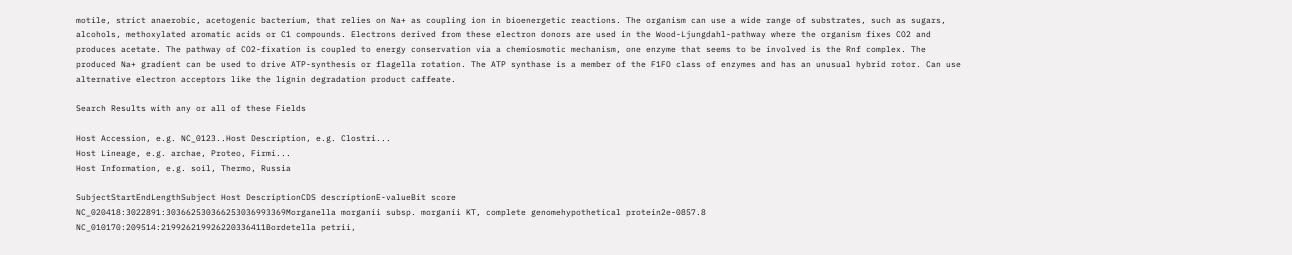motile, strict anaerobic, acetogenic bacterium, that relies on Na+ as coupling ion in bioenergetic reactions. The organism can use a wide range of substrates, such as sugars, alcohols, methoxylated aromatic acids or C1 compounds. Electrons derived from these electron donors are used in the Wood-Ljungdahl-pathway where the organism fixes CO2 and produces acetate. The pathway of CO2-fixation is coupled to energy conservation via a chemiosmotic mechanism, one enzyme that seems to be involved is the Rnf complex. The produced Na+ gradient can be used to drive ATP-synthesis or flagella rotation. The ATP synthase is a member of the F1FO class of enzymes and has an unusual hybrid rotor. Can use alternative electron acceptors like the lignin degradation product caffeate.

Search Results with any or all of these Fields

Host Accession, e.g. NC_0123..Host Description, e.g. Clostri...
Host Lineage, e.g. archae, Proteo, Firmi...
Host Information, e.g. soil, Thermo, Russia

SubjectStartEndLengthSubject Host DescriptionCDS descriptionE-valueBit score
NC_020418:3022891:303662530366253036993369Morganella morganii subsp. morganii KT, complete genomehypothetical protein2e-0857.8
NC_010170:209514:219926219926220336411Bordetella petrii,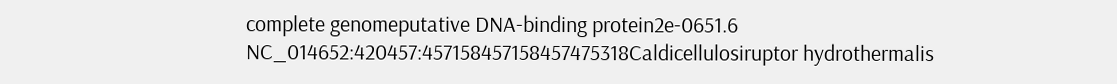complete genomeputative DNA-binding protein2e-0651.6
NC_014652:420457:457158457158457475318Caldicellulosiruptor hydrothermalis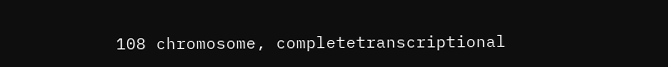108 chromosome, completetranscriptional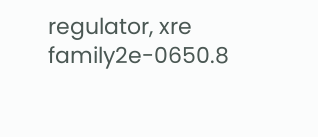regulator, xre family2e-0650.8